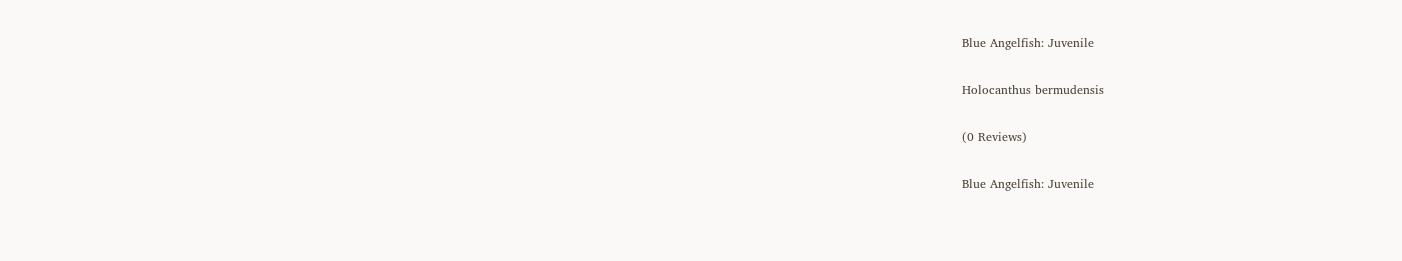Blue Angelfish: Juvenile

Holocanthus bermudensis

(0 Reviews)

Blue Angelfish: Juvenile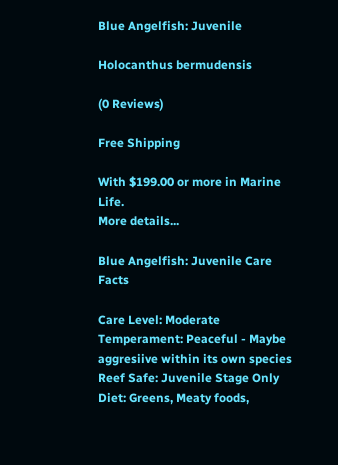Blue Angelfish: Juvenile

Holocanthus bermudensis

(0 Reviews)

Free Shipping

With $199.00 or more in Marine Life.
More details...

Blue Angelfish: Juvenile Care Facts

Care Level: Moderate
Temperament: Peaceful - Maybe aggresiive within its own species
Reef Safe: Juvenile Stage Only
Diet: Greens, Meaty foods,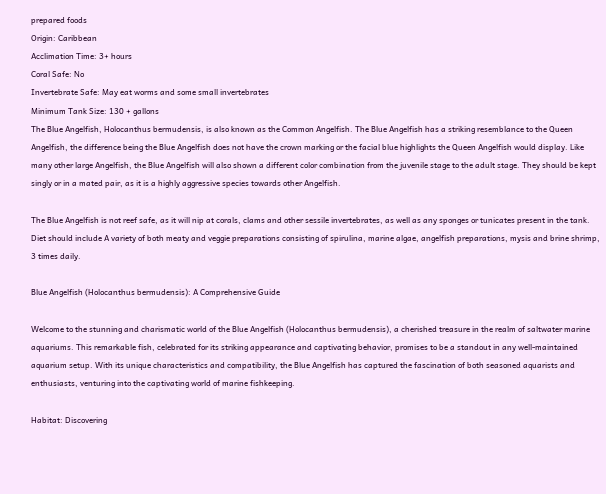prepared foods
Origin: Caribbean
Acclimation Time: 3+ hours
Coral Safe: No
Invertebrate Safe: May eat worms and some small invertebrates
Minimum Tank Size: 130 + gallons
The Blue Angelfish, Holocanthus bermudensis, is also known as the Common Angelfish. The Blue Angelfish has a striking resemblance to the Queen Angelfish, the difference being the Blue Angelfish does not have the crown marking or the facial blue highlights the Queen Angelfish would display. Like many other large Angelfish, the Blue Angelfish will also shown a different color combination from the juvenile stage to the adult stage. They should be kept singly or in a mated pair, as it is a highly aggressive species towards other Angelfish.

The Blue Angelfish is not reef safe, as it will nip at corals, clams and other sessile invertebrates, as well as any sponges or tunicates present in the tank. Diet should include A variety of both meaty and veggie preparations consisting of spirulina, marine algae, angelfish preparations, mysis and brine shrimp, 3 times daily.

Blue Angelfish (Holocanthus bermudensis): A Comprehensive Guide

Welcome to the stunning and charismatic world of the Blue Angelfish (Holocanthus bermudensis), a cherished treasure in the realm of saltwater marine aquariums. This remarkable fish, celebrated for its striking appearance and captivating behavior, promises to be a standout in any well-maintained aquarium setup. With its unique characteristics and compatibility, the Blue Angelfish has captured the fascination of both seasoned aquarists and enthusiasts, venturing into the captivating world of marine fishkeeping.

Habitat: Discovering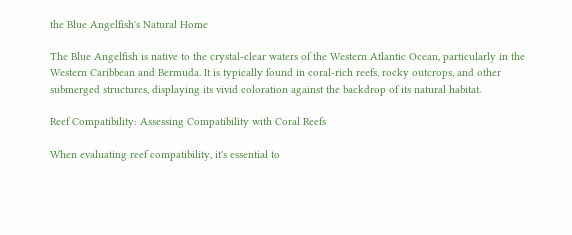the Blue Angelfish's Natural Home

The Blue Angelfish is native to the crystal-clear waters of the Western Atlantic Ocean, particularly in the Western Caribbean and Bermuda. It is typically found in coral-rich reefs, rocky outcrops, and other submerged structures, displaying its vivid coloration against the backdrop of its natural habitat.

Reef Compatibility: Assessing Compatibility with Coral Reefs

When evaluating reef compatibility, it's essential to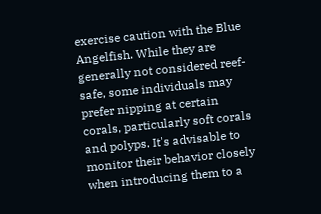exercise caution with the Blue Angelfish. While they are generally not considered reef-safe, some individuals may prefer nipping at certain corals, particularly soft corals and polyps. It's advisable to monitor their behavior closely when introducing them to a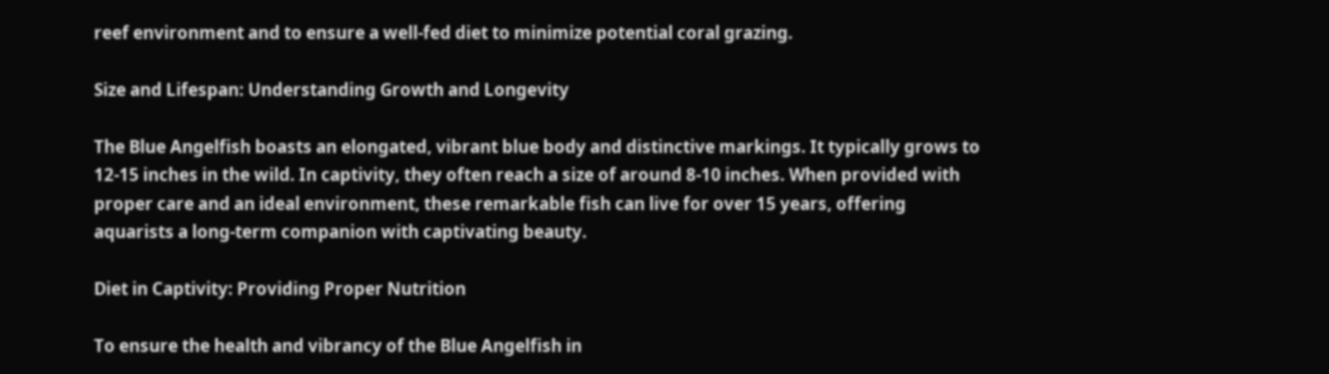reef environment and to ensure a well-fed diet to minimize potential coral grazing.

Size and Lifespan: Understanding Growth and Longevity

The Blue Angelfish boasts an elongated, vibrant blue body and distinctive markings. It typically grows to 12-15 inches in the wild. In captivity, they often reach a size of around 8-10 inches. When provided with proper care and an ideal environment, these remarkable fish can live for over 15 years, offering aquarists a long-term companion with captivating beauty.

Diet in Captivity: Providing Proper Nutrition

To ensure the health and vibrancy of the Blue Angelfish in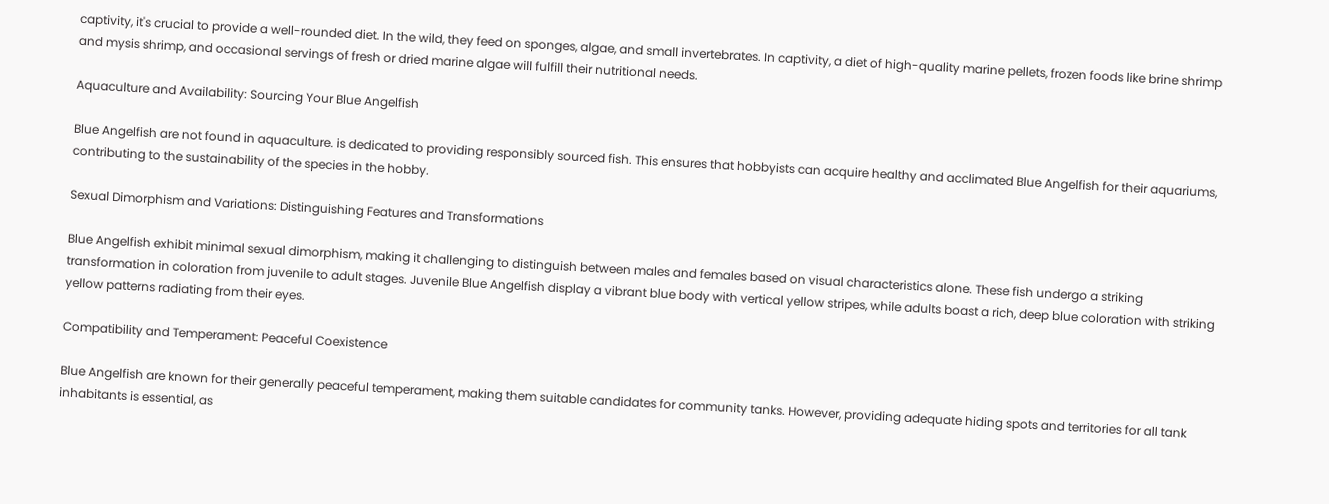captivity, it's crucial to provide a well-rounded diet. In the wild, they feed on sponges, algae, and small invertebrates. In captivity, a diet of high-quality marine pellets, frozen foods like brine shrimp and mysis shrimp, and occasional servings of fresh or dried marine algae will fulfill their nutritional needs.

Aquaculture and Availability: Sourcing Your Blue Angelfish

Blue Angelfish are not found in aquaculture. is dedicated to providing responsibly sourced fish. This ensures that hobbyists can acquire healthy and acclimated Blue Angelfish for their aquariums, contributing to the sustainability of the species in the hobby.

Sexual Dimorphism and Variations: Distinguishing Features and Transformations

Blue Angelfish exhibit minimal sexual dimorphism, making it challenging to distinguish between males and females based on visual characteristics alone. These fish undergo a striking transformation in coloration from juvenile to adult stages. Juvenile Blue Angelfish display a vibrant blue body with vertical yellow stripes, while adults boast a rich, deep blue coloration with striking yellow patterns radiating from their eyes.

Compatibility and Temperament: Peaceful Coexistence

Blue Angelfish are known for their generally peaceful temperament, making them suitable candidates for community tanks. However, providing adequate hiding spots and territories for all tank inhabitants is essential, as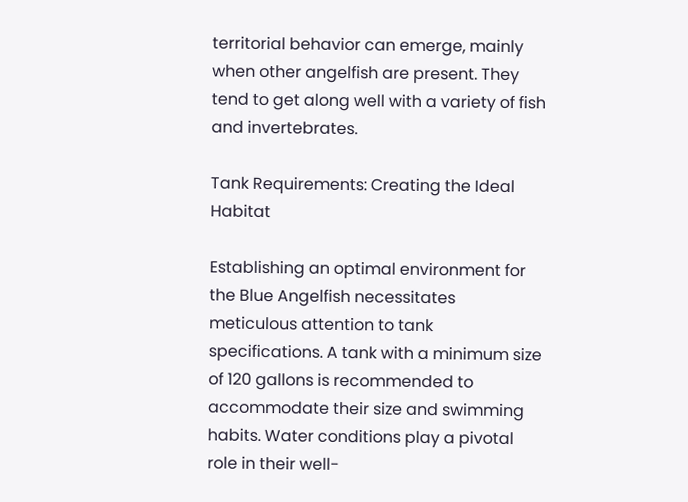territorial behavior can emerge, mainly when other angelfish are present. They tend to get along well with a variety of fish and invertebrates.

Tank Requirements: Creating the Ideal Habitat

Establishing an optimal environment for the Blue Angelfish necessitates meticulous attention to tank specifications. A tank with a minimum size of 120 gallons is recommended to accommodate their size and swimming habits. Water conditions play a pivotal role in their well-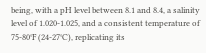being, with a pH level between 8.1 and 8.4, a salinity level of 1.020-1.025, and a consistent temperature of 75-80°F (24-27°C), replicating its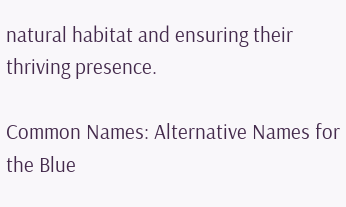natural habitat and ensuring their thriving presence.

Common Names: Alternative Names for the Blue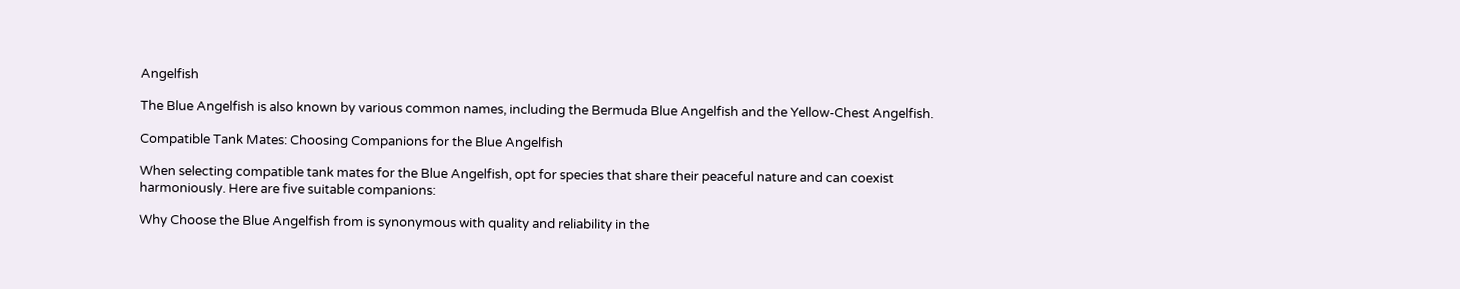Angelfish

The Blue Angelfish is also known by various common names, including the Bermuda Blue Angelfish and the Yellow-Chest Angelfish.

Compatible Tank Mates: Choosing Companions for the Blue Angelfish

When selecting compatible tank mates for the Blue Angelfish, opt for species that share their peaceful nature and can coexist harmoniously. Here are five suitable companions:

Why Choose the Blue Angelfish from is synonymous with quality and reliability in the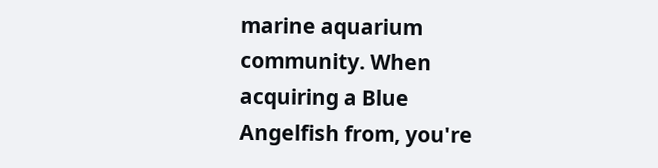marine aquarium community. When acquiring a Blue Angelfish from, you're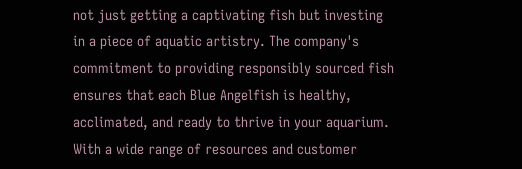not just getting a captivating fish but investing in a piece of aquatic artistry. The company's commitment to providing responsibly sourced fish ensures that each Blue Angelfish is healthy, acclimated, and ready to thrive in your aquarium. With a wide range of resources and customer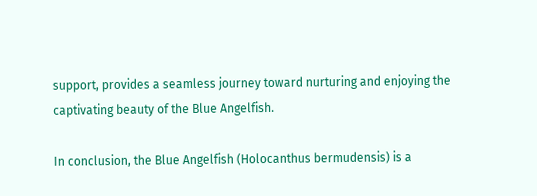support, provides a seamless journey toward nurturing and enjoying the captivating beauty of the Blue Angelfish.

In conclusion, the Blue Angelfish (Holocanthus bermudensis) is a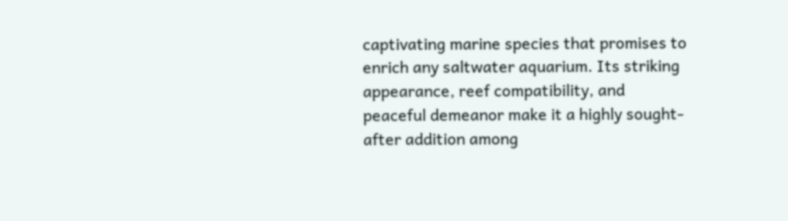captivating marine species that promises to enrich any saltwater aquarium. Its striking appearance, reef compatibility, and peaceful demeanor make it a highly sought-after addition among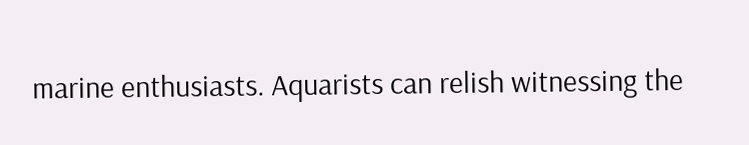marine enthusiasts. Aquarists can relish witnessing the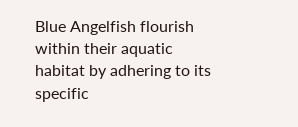Blue Angelfish flourish within their aquatic habitat by adhering to its specific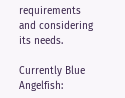requirements and considering its needs.

Currently Blue Angelfish: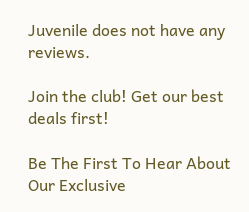Juvenile does not have any reviews.

Join the club! Get our best deals first!

Be The First To Hear About Our Exclusive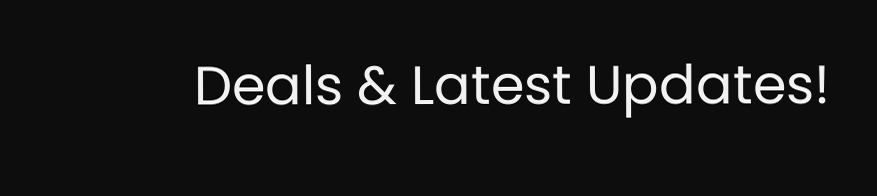Deals & Latest Updates!